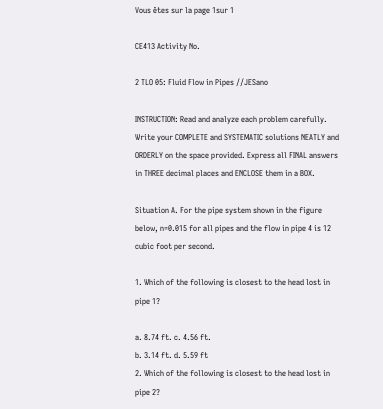Vous êtes sur la page 1sur 1

CE413 Activity No.

2 TLO 05: Fluid Flow in Pipes //JESano

INSTRUCTION: Read and analyze each problem carefully. Write your COMPLETE and SYSTEMATIC solutions NEATLY and
ORDERLY on the space provided. Express all FINAL answers in THREE decimal places and ENCLOSE them in a BOX.

Situation A. For the pipe system shown in the figure below, n=0.015 for all pipes and the flow in pipe 4 is 12 cubic foot per second.

1. Which of the following is closest to the head lost in pipe 1?

a. 8.74 ft. c. 4.56 ft.
b. 3.14 ft. d. 5.59 ft
2. Which of the following is closest to the head lost in pipe 2?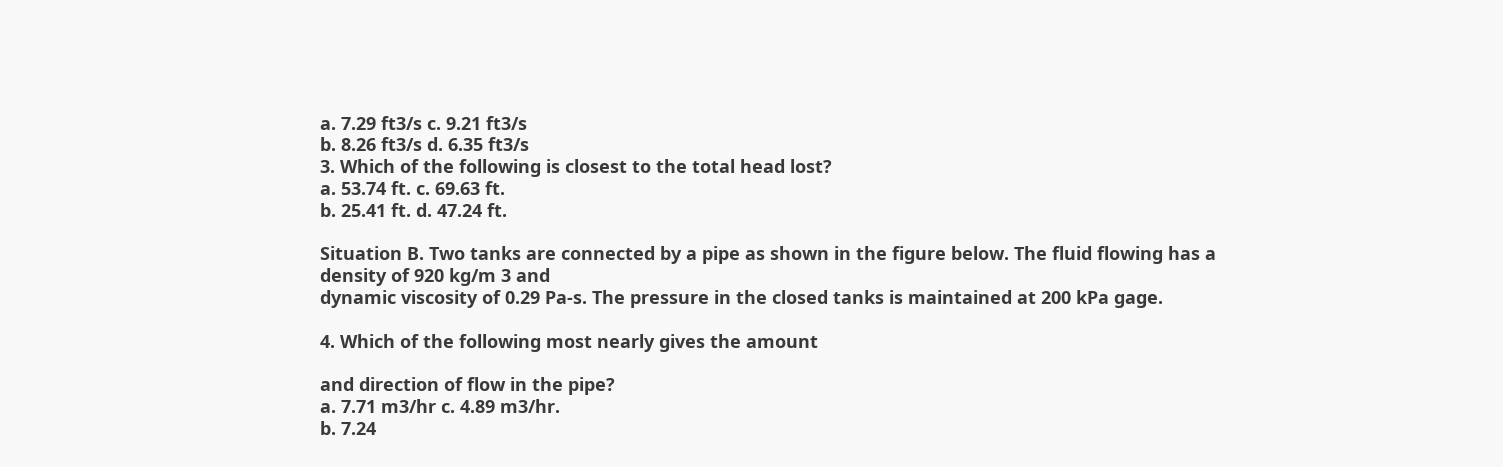a. 7.29 ft3/s c. 9.21 ft3/s
b. 8.26 ft3/s d. 6.35 ft3/s
3. Which of the following is closest to the total head lost?
a. 53.74 ft. c. 69.63 ft.
b. 25.41 ft. d. 47.24 ft.

Situation B. Two tanks are connected by a pipe as shown in the figure below. The fluid flowing has a density of 920 kg/m 3 and
dynamic viscosity of 0.29 Pa-s. The pressure in the closed tanks is maintained at 200 kPa gage.

4. Which of the following most nearly gives the amount

and direction of flow in the pipe?
a. 7.71 m3/hr c. 4.89 m3/hr.
b. 7.24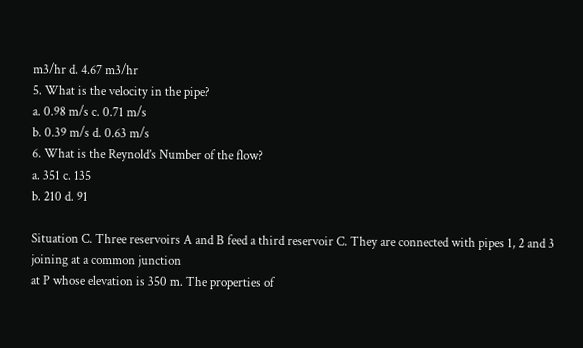m3/hr d. 4.67 m3/hr
5. What is the velocity in the pipe?
a. 0.98 m/s c. 0.71 m/s
b. 0.39 m/s d. 0.63 m/s
6. What is the Reynold’s Number of the flow?
a. 351 c. 135
b. 210 d. 91

Situation C. Three reservoirs A and B feed a third reservoir C. They are connected with pipes 1, 2 and 3 joining at a common junction
at P whose elevation is 350 m. The properties of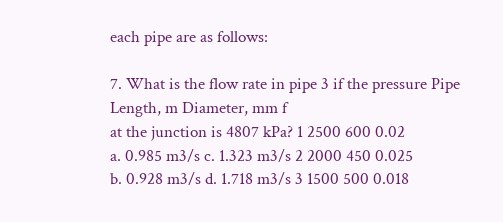each pipe are as follows:

7. What is the flow rate in pipe 3 if the pressure Pipe Length, m Diameter, mm f
at the junction is 4807 kPa? 1 2500 600 0.02
a. 0.985 m3/s c. 1.323 m3/s 2 2000 450 0.025
b. 0.928 m3/s d. 1.718 m3/s 3 1500 500 0.018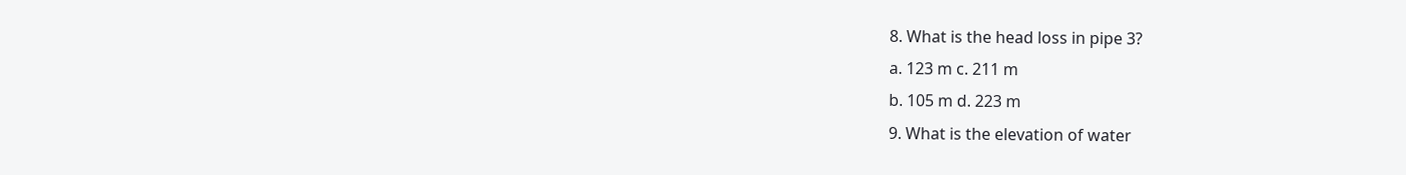8. What is the head loss in pipe 3?
a. 123 m c. 211 m
b. 105 m d. 223 m
9. What is the elevation of water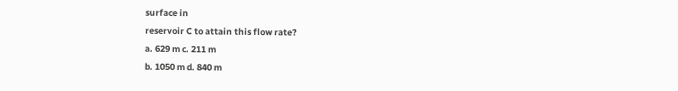surface in
reservoir C to attain this flow rate?
a. 629 m c. 211 m
b. 1050 m d. 840 m